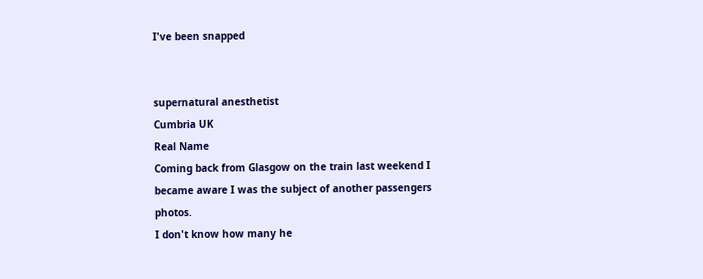I've been snapped


supernatural anesthetist
Cumbria UK
Real Name
Coming back from Glasgow on the train last weekend I became aware I was the subject of another passengers photos.
I don't know how many he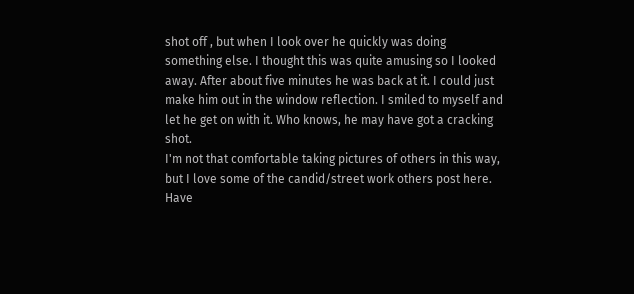shot off , but when I look over he quickly was doing something else. I thought this was quite amusing so I looked away. After about five minutes he was back at it. I could just make him out in the window reflection. I smiled to myself and let he get on with it. Who knows, he may have got a cracking shot.
I'm not that comfortable taking pictures of others in this way, but I love some of the candid/street work others post here.
Have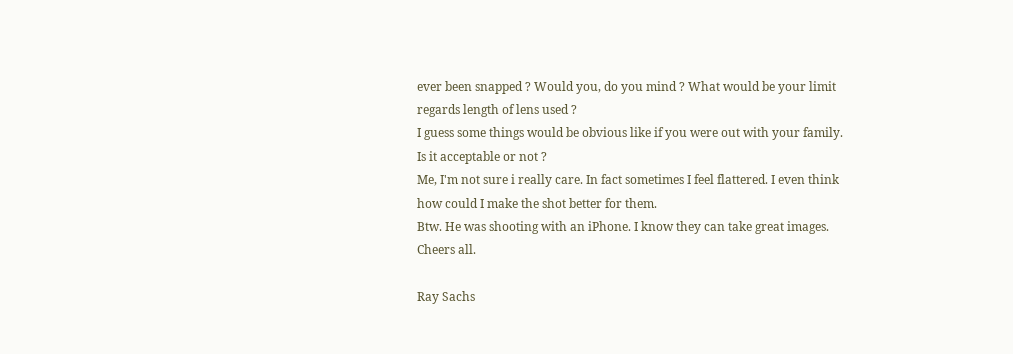ever been snapped ? Would you, do you mind ? What would be your limit regards length of lens used ?
I guess some things would be obvious like if you were out with your family.
Is it acceptable or not ?
Me, I'm not sure i really care. In fact sometimes I feel flattered. I even think how could I make the shot better for them.
Btw. He was shooting with an iPhone. I know they can take great images.
Cheers all.

Ray Sachs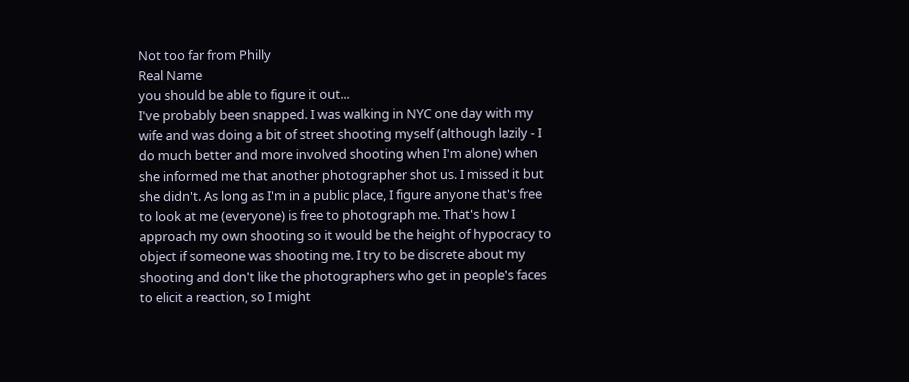Not too far from Philly
Real Name
you should be able to figure it out...
I've probably been snapped. I was walking in NYC one day with my wife and was doing a bit of street shooting myself (although lazily - I do much better and more involved shooting when I'm alone) when she informed me that another photographer shot us. I missed it but she didn't. As long as I'm in a public place, I figure anyone that's free to look at me (everyone) is free to photograph me. That's how I approach my own shooting so it would be the height of hypocracy to object if someone was shooting me. I try to be discrete about my shooting and don't like the photographers who get in people's faces to elicit a reaction, so I might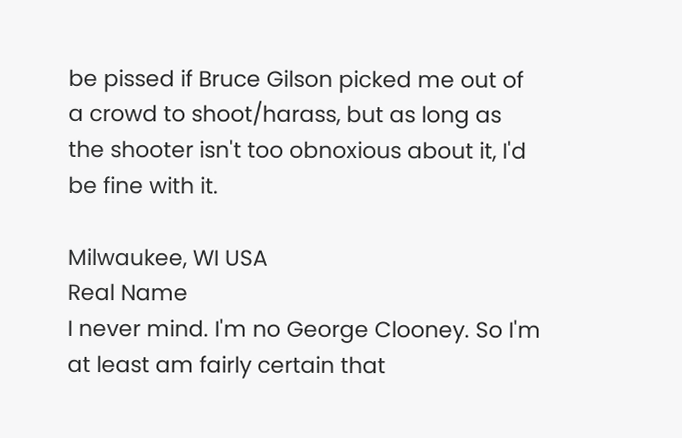be pissed if Bruce Gilson picked me out of a crowd to shoot/harass, but as long as the shooter isn't too obnoxious about it, I'd be fine with it.

Milwaukee, WI USA
Real Name
I never mind. I'm no George Clooney. So I'm at least am fairly certain that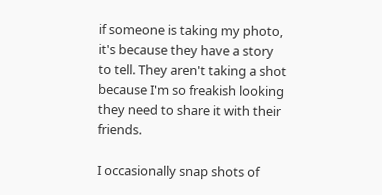if someone is taking my photo, it's because they have a story to tell. They aren't taking a shot because I'm so freakish looking they need to share it with their friends.

I occasionally snap shots of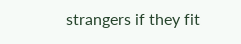strangers if they fit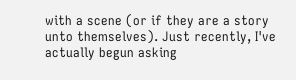with a scene (or if they are a story unto themselves). Just recently, I've actually begun asking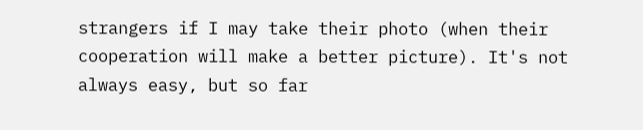strangers if I may take their photo (when their cooperation will make a better picture). It's not always easy, but so far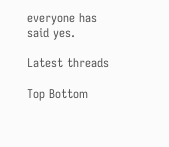everyone has said yes.

Latest threads

Top Bottom